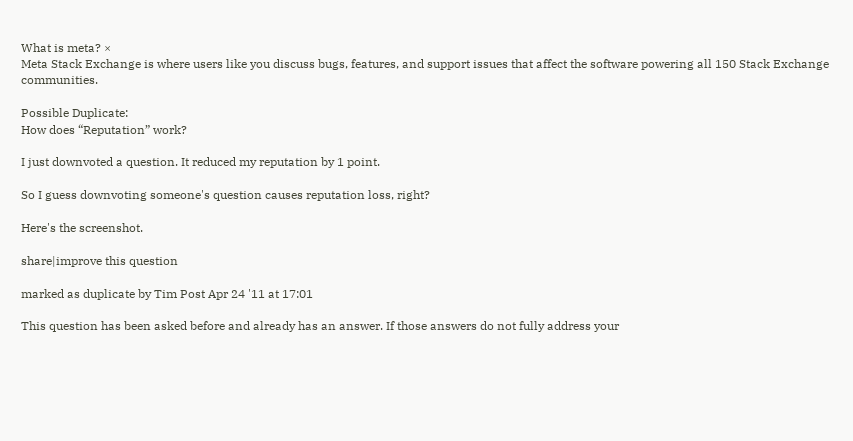What is meta? ×
Meta Stack Exchange is where users like you discuss bugs, features, and support issues that affect the software powering all 150 Stack Exchange communities.

Possible Duplicate:
How does “Reputation” work?

I just downvoted a question. It reduced my reputation by 1 point.

So I guess downvoting someone's question causes reputation loss, right?

Here's the screenshot.

share|improve this question

marked as duplicate by Tim Post Apr 24 '11 at 17:01

This question has been asked before and already has an answer. If those answers do not fully address your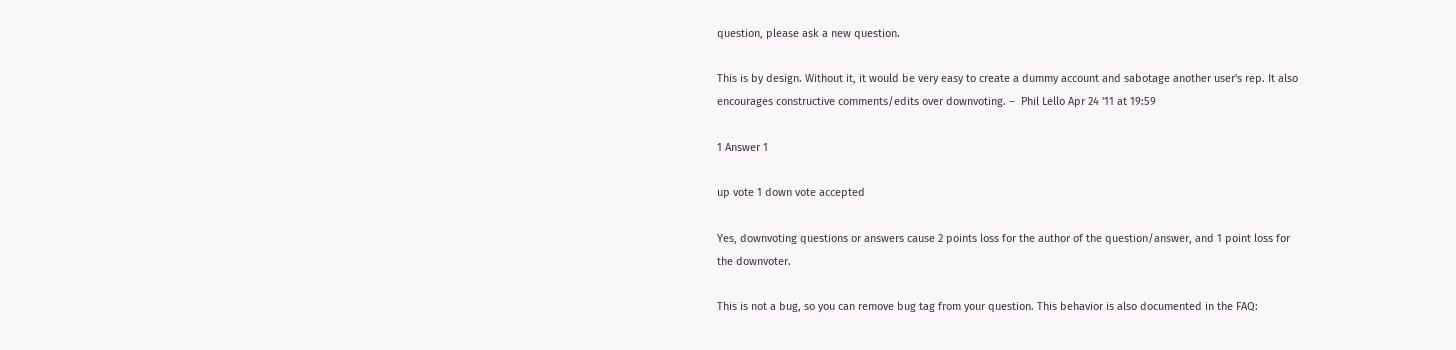question, please ask a new question.

This is by design. Without it, it would be very easy to create a dummy account and sabotage another user's rep. It also encourages constructive comments/edits over downvoting. –  Phil Lello Apr 24 '11 at 19:59

1 Answer 1

up vote 1 down vote accepted

Yes, downvoting questions or answers cause 2 points loss for the author of the question/answer, and 1 point loss for the downvoter.

This is not a bug, so you can remove bug tag from your question. This behavior is also documented in the FAQ: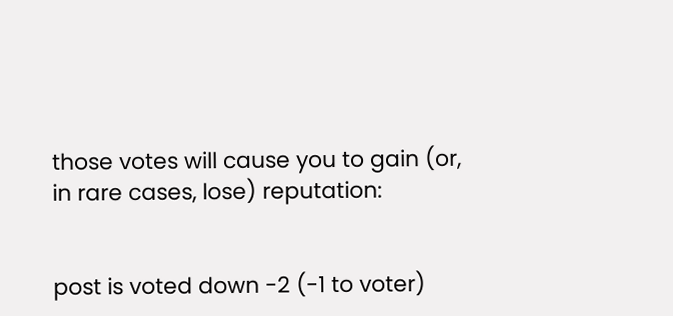those votes will cause you to gain (or, in rare cases, lose) reputation:


post is voted down -2 (-1 to voter)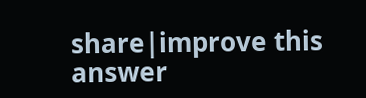share|improve this answer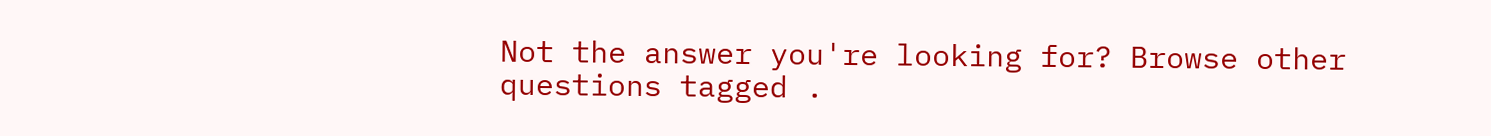Not the answer you're looking for? Browse other questions tagged .